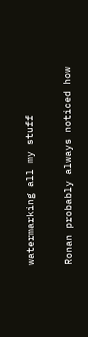watermarking all my stuff

Ronan probably always noticed how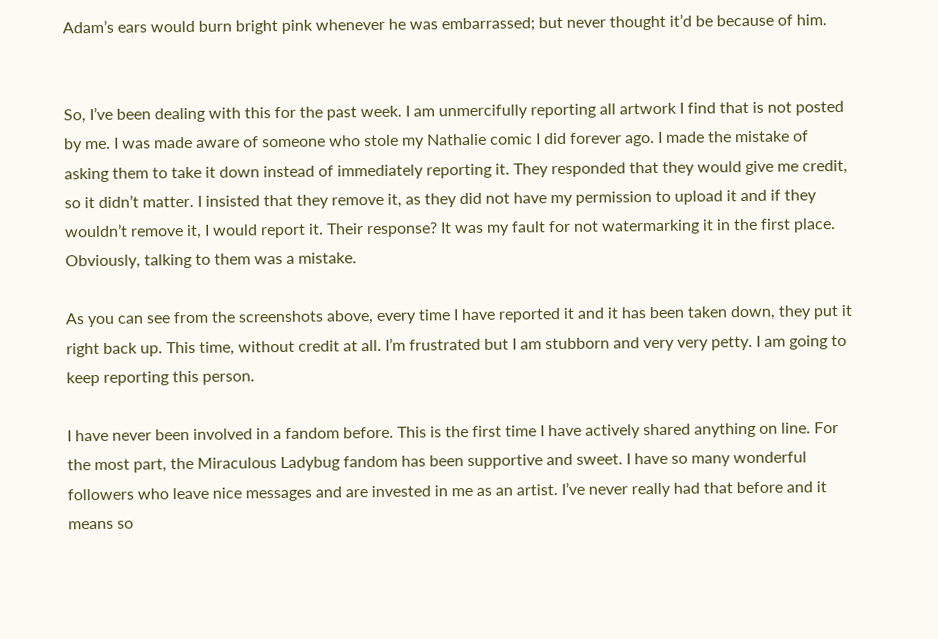Adam’s ears would burn bright pink whenever he was embarrassed; but never thought it’d be because of him.


So, I’ve been dealing with this for the past week. I am unmercifully reporting all artwork I find that is not posted by me. I was made aware of someone who stole my Nathalie comic I did forever ago. I made the mistake of asking them to take it down instead of immediately reporting it. They responded that they would give me credit, so it didn’t matter. I insisted that they remove it, as they did not have my permission to upload it and if they wouldn’t remove it, I would report it. Their response? It was my fault for not watermarking it in the first place. Obviously, talking to them was a mistake.

As you can see from the screenshots above, every time I have reported it and it has been taken down, they put it right back up. This time, without credit at all. I’m frustrated but I am stubborn and very very petty. I am going to keep reporting this person.

I have never been involved in a fandom before. This is the first time I have actively shared anything on line. For the most part, the Miraculous Ladybug fandom has been supportive and sweet. I have so many wonderful followers who leave nice messages and are invested in me as an artist. I’ve never really had that before and it means so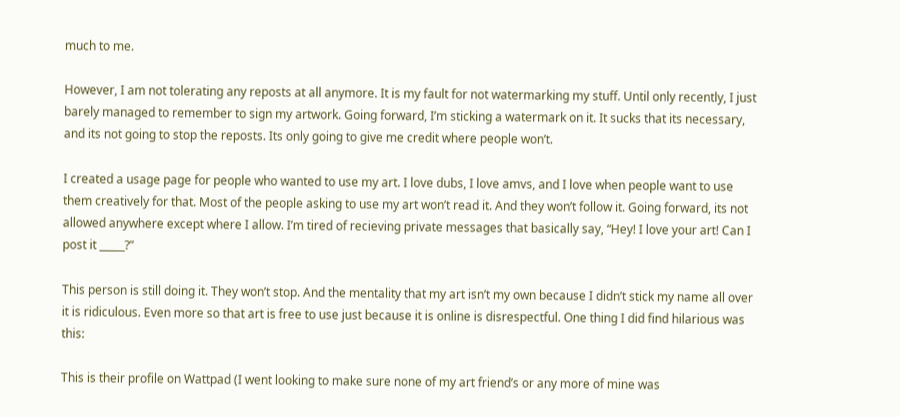much to me.

However, I am not tolerating any reposts at all anymore. It is my fault for not watermarking my stuff. Until only recently, I just barely managed to remember to sign my artwork. Going forward, I’m sticking a watermark on it. It sucks that its necessary, and its not going to stop the reposts. Its only going to give me credit where people won’t.

I created a usage page for people who wanted to use my art. I love dubs, I love amvs, and I love when people want to use them creatively for that. Most of the people asking to use my art won’t read it. And they won’t follow it. Going forward, its not allowed anywhere except where I allow. I’m tired of recieving private messages that basically say, “Hey! I love your art! Can I post it _____?”

This person is still doing it. They won’t stop. And the mentality that my art isn’t my own because I didn’t stick my name all over it is ridiculous. Even more so that art is free to use just because it is online is disrespectful. One thing I did find hilarious was this:

This is their profile on Wattpad (I went looking to make sure none of my art friend’s or any more of mine was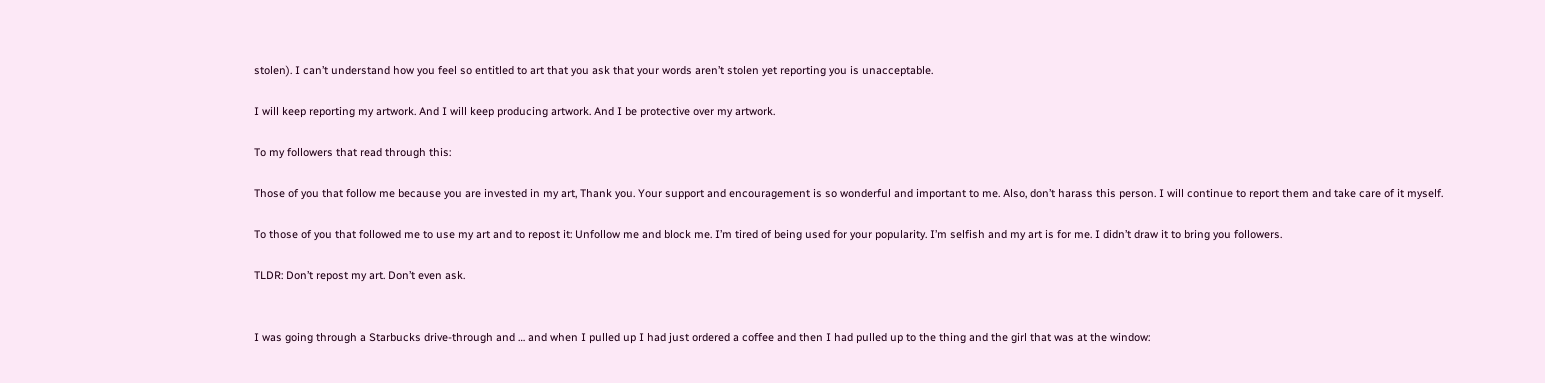stolen). I can’t understand how you feel so entitled to art that you ask that your words aren’t stolen yet reporting you is unacceptable.

I will keep reporting my artwork. And I will keep producing artwork. And I be protective over my artwork.

To my followers that read through this:

Those of you that follow me because you are invested in my art, Thank you. Your support and encouragement is so wonderful and important to me. Also, don’t harass this person. I will continue to report them and take care of it myself.

To those of you that followed me to use my art and to repost it: Unfollow me and block me. I’m tired of being used for your popularity. I’m selfish and my art is for me. I didn’t draw it to bring you followers.

TLDR: Don’t repost my art. Don’t even ask.


I was going through a Starbucks drive-through and … and when I pulled up I had just ordered a coffee and then I had pulled up to the thing and the girl that was at the window: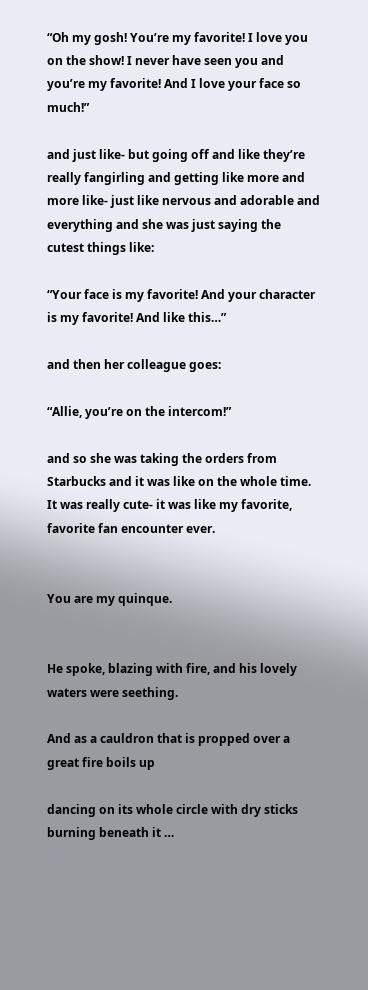“Oh my gosh! You’re my favorite! I love you on the show! I never have seen you and you’re my favorite! And I love your face so much!”

and just like- but going off and like they’re really fangirling and getting like more and more like- just like nervous and adorable and everything and she was just saying the cutest things like:

“Your face is my favorite! And your character is my favorite! And like this…”

and then her colleague goes:

“Allie, you’re on the intercom!”

and so she was taking the orders from Starbucks and it was like on the whole time. It was really cute- it was like my favorite, favorite fan encounter ever.


You are my quinque.


He spoke, blazing with fire, and his lovely waters were seething.

And as a cauldron that is propped over a great fire boils up

dancing on its whole circle with dry sticks burning beneath it …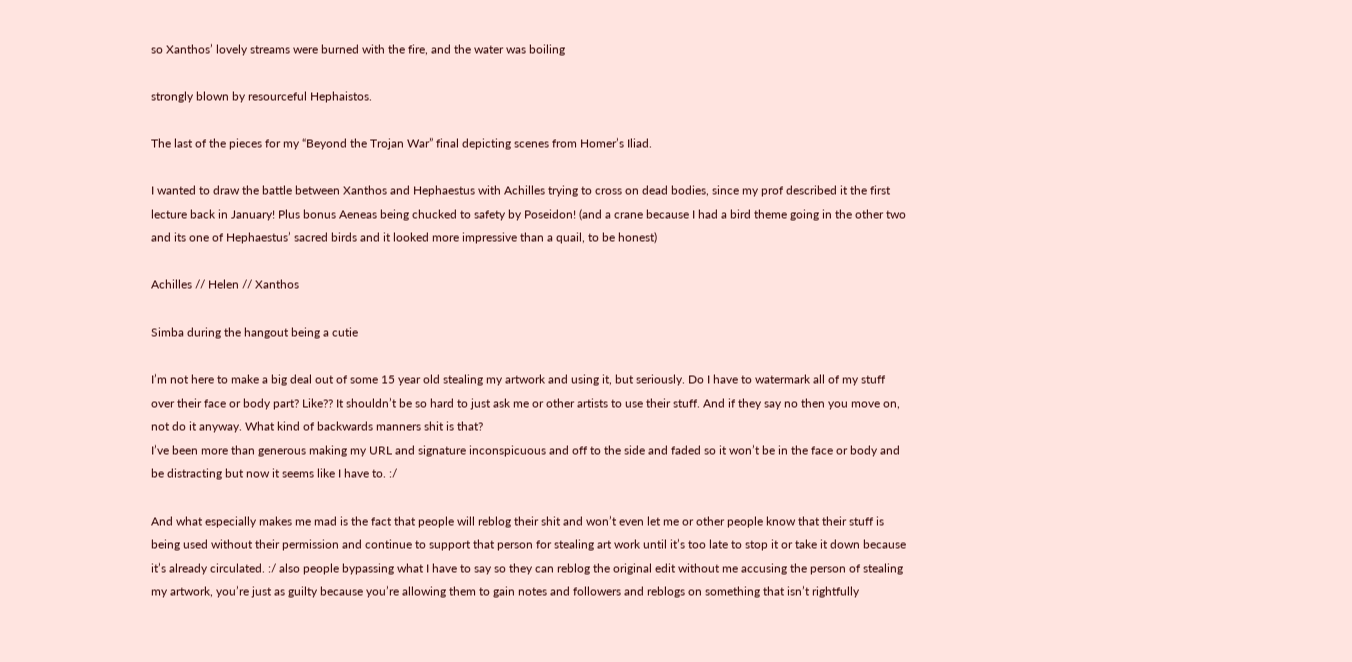so Xanthos’ lovely streams were burned with the fire, and the water was boiling

strongly blown by resourceful Hephaistos.

The last of the pieces for my “Beyond the Trojan War” final depicting scenes from Homer’s Iliad.

I wanted to draw the battle between Xanthos and Hephaestus with Achilles trying to cross on dead bodies, since my prof described it the first lecture back in January! Plus bonus Aeneas being chucked to safety by Poseidon! (and a crane because I had a bird theme going in the other two and its one of Hephaestus’ sacred birds and it looked more impressive than a quail, to be honest)

Achilles // Helen // Xanthos

Simba during the hangout being a cutie

I’m not here to make a big deal out of some 15 year old stealing my artwork and using it, but seriously. Do I have to watermark all of my stuff over their face or body part? Like?? It shouldn’t be so hard to just ask me or other artists to use their stuff. And if they say no then you move on, not do it anyway. What kind of backwards manners shit is that?
I’ve been more than generous making my URL and signature inconspicuous and off to the side and faded so it won’t be in the face or body and be distracting but now it seems like I have to. :/

And what especially makes me mad is the fact that people will reblog their shit and won’t even let me or other people know that their stuff is being used without their permission and continue to support that person for stealing art work until it’s too late to stop it or take it down because it’s already circulated. :/ also people bypassing what I have to say so they can reblog the original edit without me accusing the person of stealing my artwork, you’re just as guilty because you’re allowing them to gain notes and followers and reblogs on something that isn’t rightfully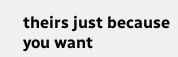theirs just because you want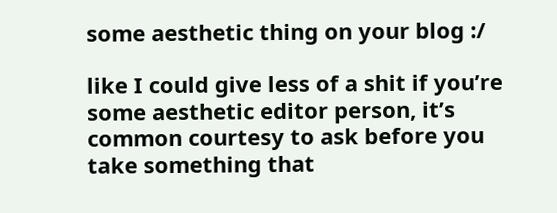some aesthetic thing on your blog :/

like I could give less of a shit if you’re some aesthetic editor person, it’s common courtesy to ask before you take something that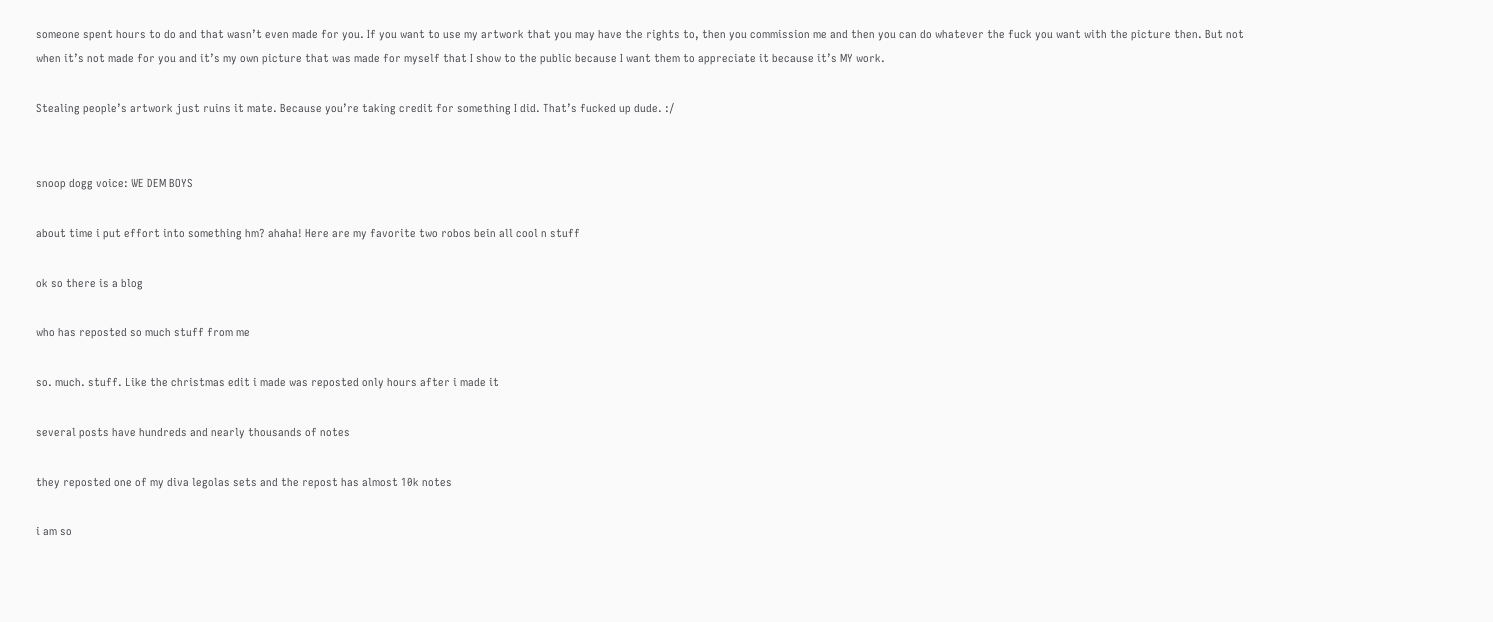someone spent hours to do and that wasn’t even made for you. If you want to use my artwork that you may have the rights to, then you commission me and then you can do whatever the fuck you want with the picture then. But not when it’s not made for you and it’s my own picture that was made for myself that I show to the public because I want them to appreciate it because it’s MY work.

Stealing people’s artwork just ruins it mate. Because you’re taking credit for something I did. That’s fucked up dude. :/


snoop dogg voice: WE DEM BOYS

about time i put effort into something hm? ahaha! Here are my favorite two robos bein all cool n stuff

ok so there is a blog

who has reposted so much stuff from me

so. much. stuff. Like the christmas edit i made was reposted only hours after i made it

several posts have hundreds and nearly thousands of notes

they reposted one of my diva legolas sets and the repost has almost 10k notes

i am so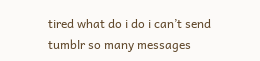tired what do i do i can’t send tumblr so many messages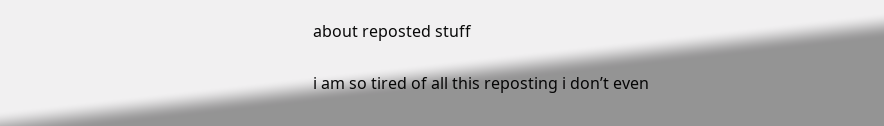about reposted stuff

i am so tired of all this reposting i don’t even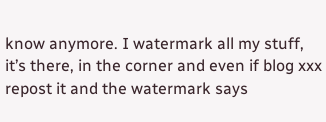know anymore. I watermark all my stuff, it’s there, in the corner and even if blog xxx repost it and the watermark says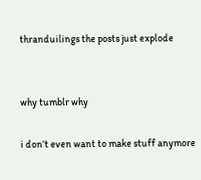thranduilings the posts just explode


why tumblr why

i don’t even want to make stuff anymore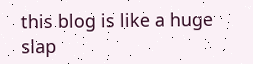this blog is like a huge slap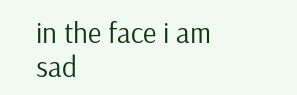in the face i am sad